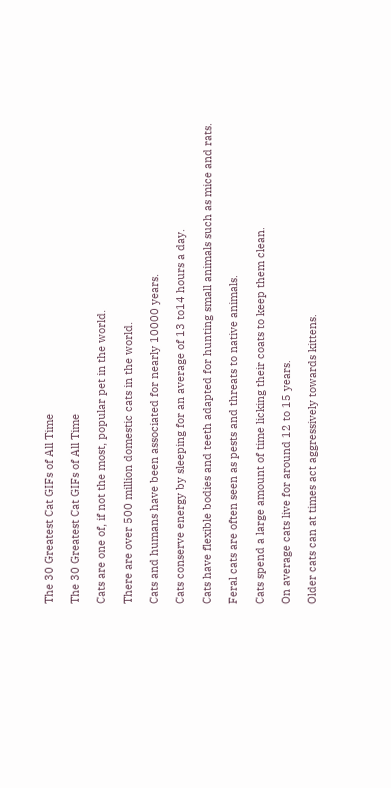The 30 Greatest Cat GIFs of All Time

The 30 Greatest Cat GIFs of All Time

Cats are one of, if not the most, popular pet in the world.

There are over 500 million domestic cats in the world.

Cats and humans have been associated for nearly 10000 years.

Cats conserve energy by sleeping for an average of 13 to14 hours a day.

Cats have flexible bodies and teeth adapted for hunting small animals such as mice and rats.

Feral cats are often seen as pests and threats to native animals.

Cats spend a large amount of time licking their coats to keep them clean.

On average cats live for around 12 to 15 years.

Older cats can at times act aggressively towards kittens.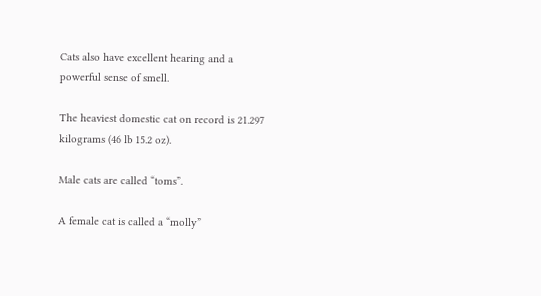Cats also have excellent hearing and a powerful sense of smell.

The heaviest domestic cat on record is 21.297 kilograms (46 lb 15.2 oz).

Male cats are called “toms”.

A female cat is called a “molly”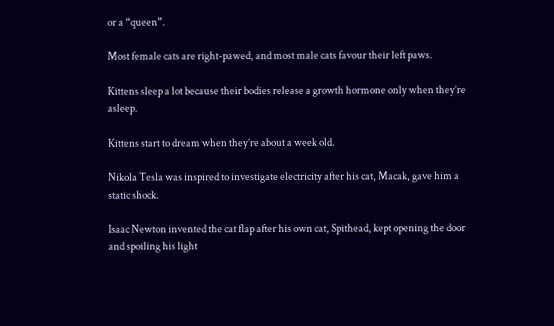or a “queen”.

Most female cats are right-pawed, and most male cats favour their left paws.

Kittens sleep a lot because their bodies release a growth hormone only when they’re asleep.

Kittens start to dream when they’re about a week old.

Nikola Tesla was inspired to investigate electricity after his cat, Macak, gave him a static shock.

Isaac Newton invented the cat flap after his own cat, Spithead, kept opening the door and spoiling his light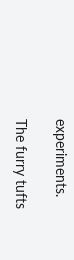experiments.

The furry tufts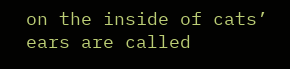on the inside of cats’ ears are called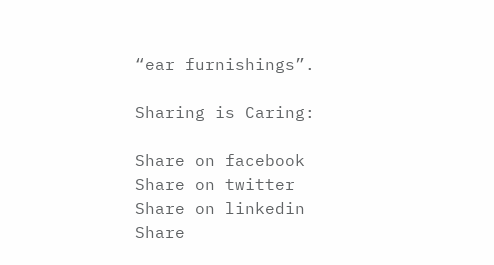“ear furnishings”.

Sharing is Caring:

Share on facebook
Share on twitter
Share on linkedin
Share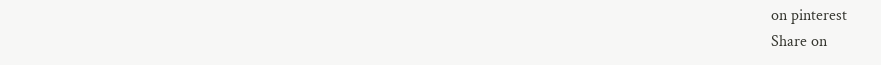on pinterest
Share on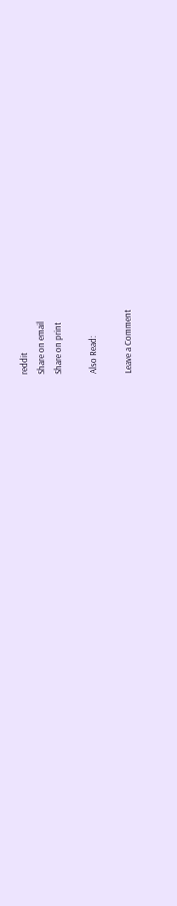reddit
Share on email
Share on print

Also Read:

Leave a Comment